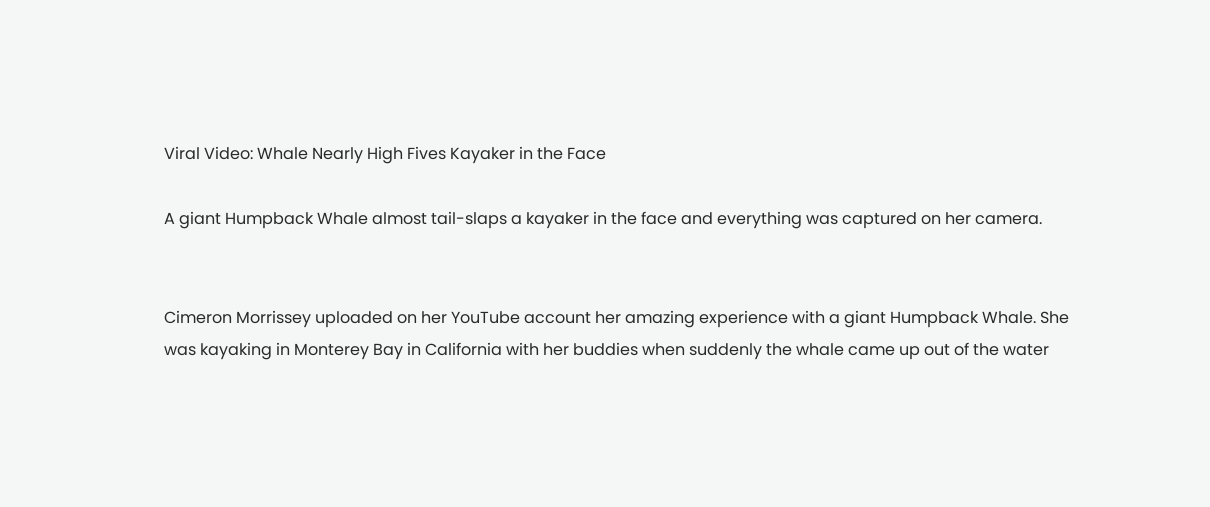Viral Video: Whale Nearly High Fives Kayaker in the Face

A giant Humpback Whale almost tail-slaps a kayaker in the face and everything was captured on her camera.


Cimeron Morrissey uploaded on her YouTube account her amazing experience with a giant Humpback Whale. She was kayaking in Monterey Bay in California with her buddies when suddenly the whale came up out of the water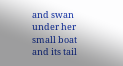and swan under her small boat and its tail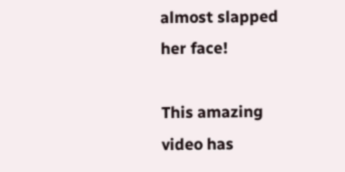almost slapped her face!

This amazing video has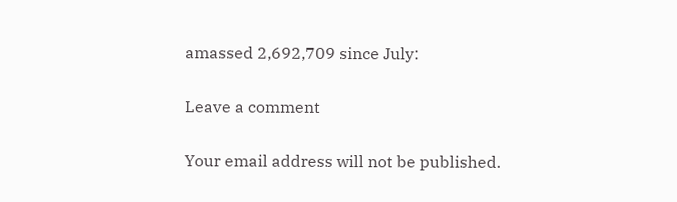amassed 2,692,709 since July:

Leave a comment

Your email address will not be published.